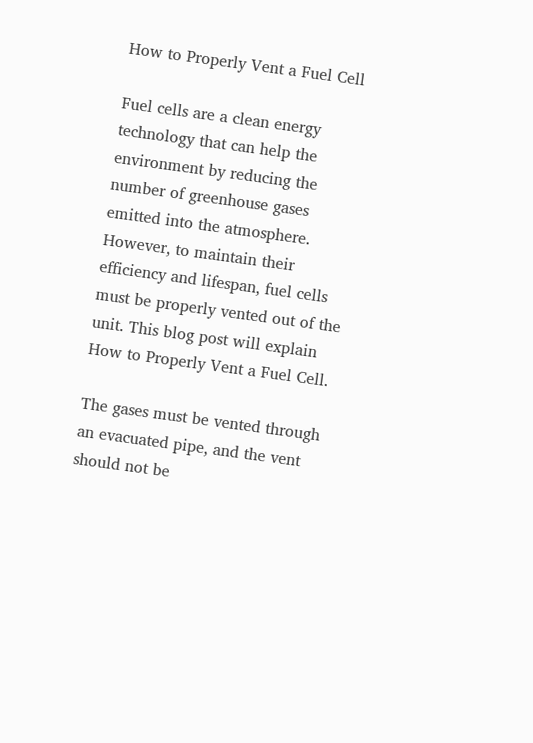How to Properly Vent a Fuel Cell

Fuel cells are a clean energy technology that can help the environment by reducing the number of greenhouse gases emitted into the atmosphere. However, to maintain their efficiency and lifespan, fuel cells must be properly vented out of the unit. This blog post will explain How to Properly Vent a Fuel Cell.

The gases must be vented through an evacuated pipe, and the vent should not be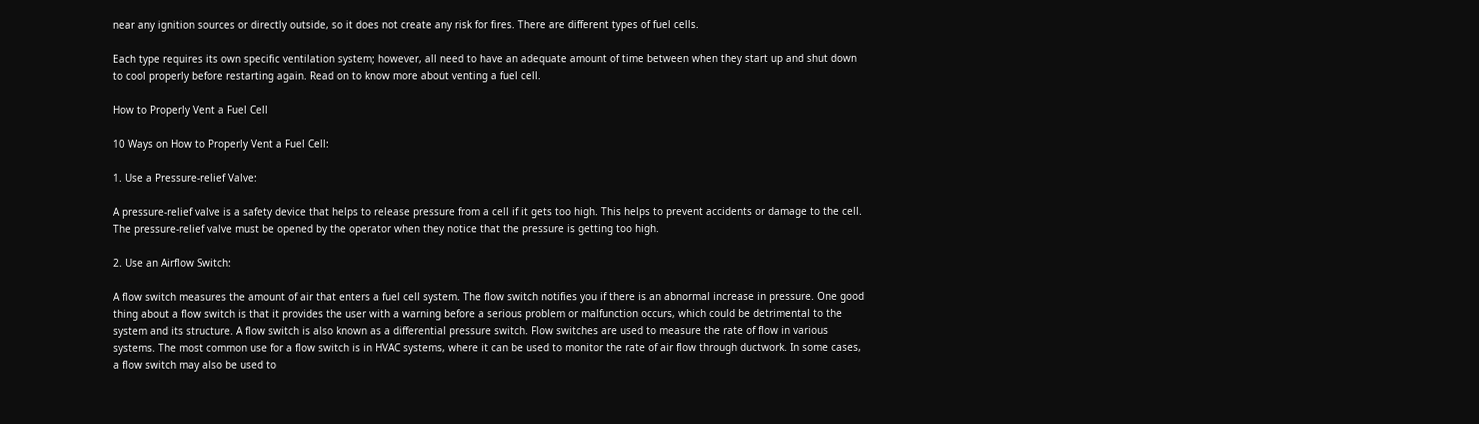near any ignition sources or directly outside, so it does not create any risk for fires. There are different types of fuel cells.

Each type requires its own specific ventilation system; however, all need to have an adequate amount of time between when they start up and shut down to cool properly before restarting again. Read on to know more about venting a fuel cell.

How to Properly Vent a Fuel Cell

10 Ways on How to Properly Vent a Fuel Cell:

1. Use a Pressure-relief Valve:

A pressure-relief valve is a safety device that helps to release pressure from a cell if it gets too high. This helps to prevent accidents or damage to the cell. The pressure-relief valve must be opened by the operator when they notice that the pressure is getting too high.

2. Use an Airflow Switch:

A flow switch measures the amount of air that enters a fuel cell system. The flow switch notifies you if there is an abnormal increase in pressure. One good thing about a flow switch is that it provides the user with a warning before a serious problem or malfunction occurs, which could be detrimental to the system and its structure. A flow switch is also known as a differential pressure switch. Flow switches are used to measure the rate of flow in various systems. The most common use for a flow switch is in HVAC systems, where it can be used to monitor the rate of air flow through ductwork. In some cases, a flow switch may also be used to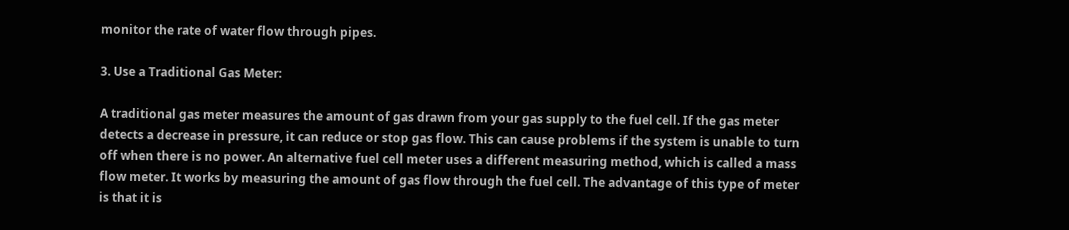monitor the rate of water flow through pipes.

3. Use a Traditional Gas Meter:

A traditional gas meter measures the amount of gas drawn from your gas supply to the fuel cell. If the gas meter detects a decrease in pressure, it can reduce or stop gas flow. This can cause problems if the system is unable to turn off when there is no power. An alternative fuel cell meter uses a different measuring method, which is called a mass flow meter. It works by measuring the amount of gas flow through the fuel cell. The advantage of this type of meter is that it is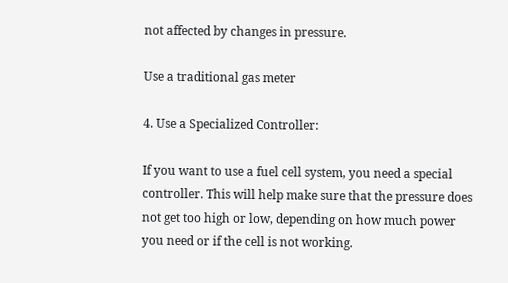not affected by changes in pressure.

Use a traditional gas meter

4. Use a Specialized Controller:

If you want to use a fuel cell system, you need a special controller. This will help make sure that the pressure does not get too high or low, depending on how much power you need or if the cell is not working.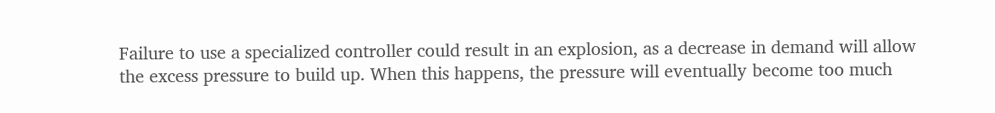Failure to use a specialized controller could result in an explosion, as a decrease in demand will allow the excess pressure to build up. When this happens, the pressure will eventually become too much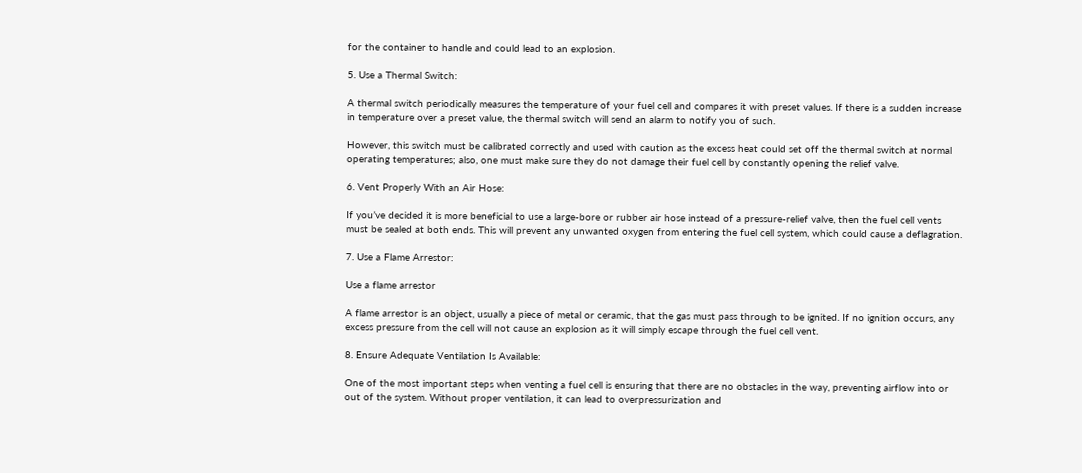for the container to handle and could lead to an explosion.

5. Use a Thermal Switch:

A thermal switch periodically measures the temperature of your fuel cell and compares it with preset values. If there is a sudden increase in temperature over a preset value, the thermal switch will send an alarm to notify you of such.

However, this switch must be calibrated correctly and used with caution as the excess heat could set off the thermal switch at normal operating temperatures; also, one must make sure they do not damage their fuel cell by constantly opening the relief valve.

6. Vent Properly With an Air Hose:

If you’ve decided it is more beneficial to use a large-bore or rubber air hose instead of a pressure-relief valve, then the fuel cell vents must be sealed at both ends. This will prevent any unwanted oxygen from entering the fuel cell system, which could cause a deflagration.

7. Use a Flame Arrestor:

Use a flame arrestor

A flame arrestor is an object, usually a piece of metal or ceramic, that the gas must pass through to be ignited. If no ignition occurs, any excess pressure from the cell will not cause an explosion as it will simply escape through the fuel cell vent.

8. Ensure Adequate Ventilation Is Available:

One of the most important steps when venting a fuel cell is ensuring that there are no obstacles in the way, preventing airflow into or out of the system. Without proper ventilation, it can lead to overpressurization and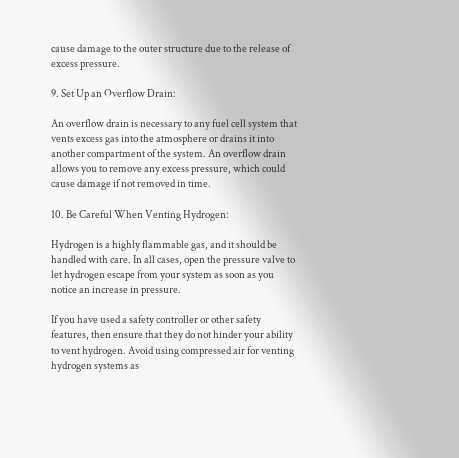cause damage to the outer structure due to the release of excess pressure.

9. Set Up an Overflow Drain:

An overflow drain is necessary to any fuel cell system that vents excess gas into the atmosphere or drains it into another compartment of the system. An overflow drain allows you to remove any excess pressure, which could cause damage if not removed in time.

10. Be Careful When Venting Hydrogen:

Hydrogen is a highly flammable gas, and it should be handled with care. In all cases, open the pressure valve to let hydrogen escape from your system as soon as you notice an increase in pressure.

If you have used a safety controller or other safety features, then ensure that they do not hinder your ability to vent hydrogen. Avoid using compressed air for venting hydrogen systems as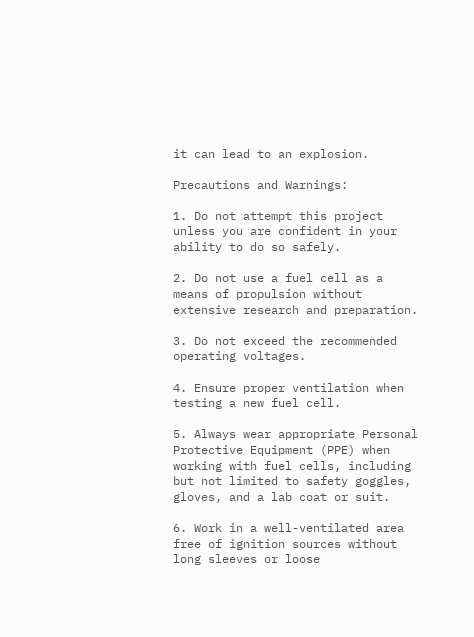it can lead to an explosion.

Precautions and Warnings:

1. Do not attempt this project unless you are confident in your ability to do so safely.

2. Do not use a fuel cell as a means of propulsion without extensive research and preparation.

3. Do not exceed the recommended operating voltages.

4. Ensure proper ventilation when testing a new fuel cell.

5. Always wear appropriate Personal Protective Equipment (PPE) when working with fuel cells, including but not limited to safety goggles, gloves, and a lab coat or suit.

6. Work in a well-ventilated area free of ignition sources without long sleeves or loose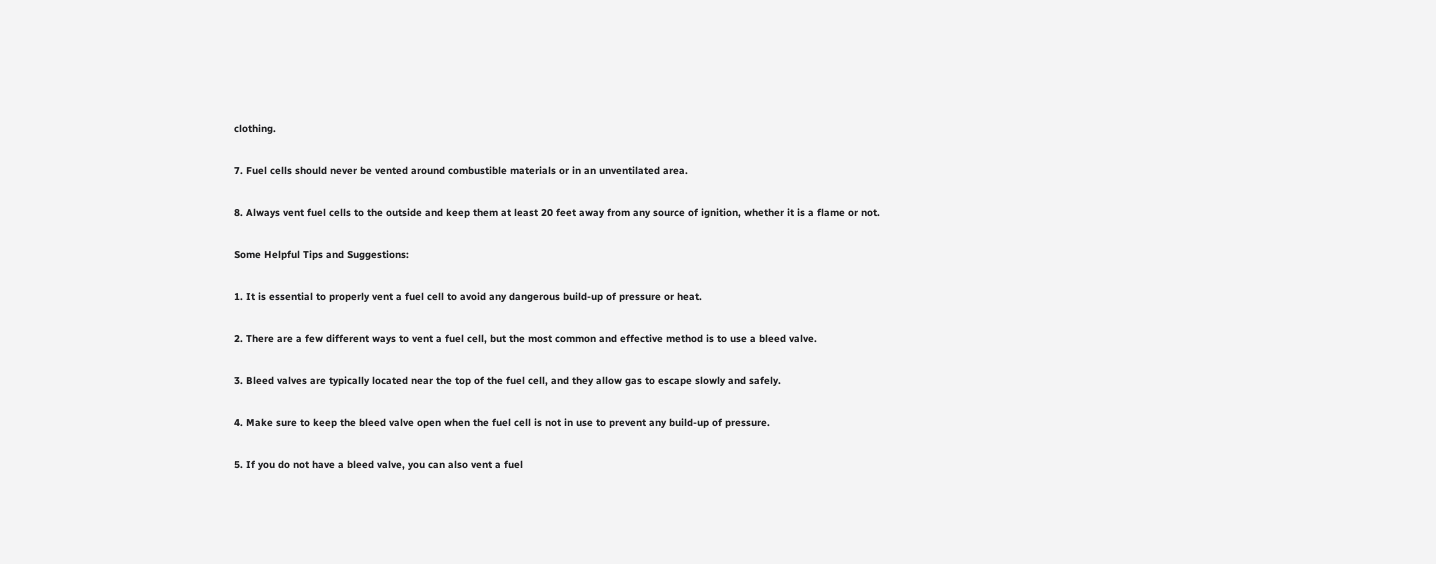clothing.

7. Fuel cells should never be vented around combustible materials or in an unventilated area.

8. Always vent fuel cells to the outside and keep them at least 20 feet away from any source of ignition, whether it is a flame or not.

Some Helpful Tips and Suggestions:

1. It is essential to properly vent a fuel cell to avoid any dangerous build-up of pressure or heat.

2. There are a few different ways to vent a fuel cell, but the most common and effective method is to use a bleed valve.

3. Bleed valves are typically located near the top of the fuel cell, and they allow gas to escape slowly and safely.

4. Make sure to keep the bleed valve open when the fuel cell is not in use to prevent any build-up of pressure.

5. If you do not have a bleed valve, you can also vent a fuel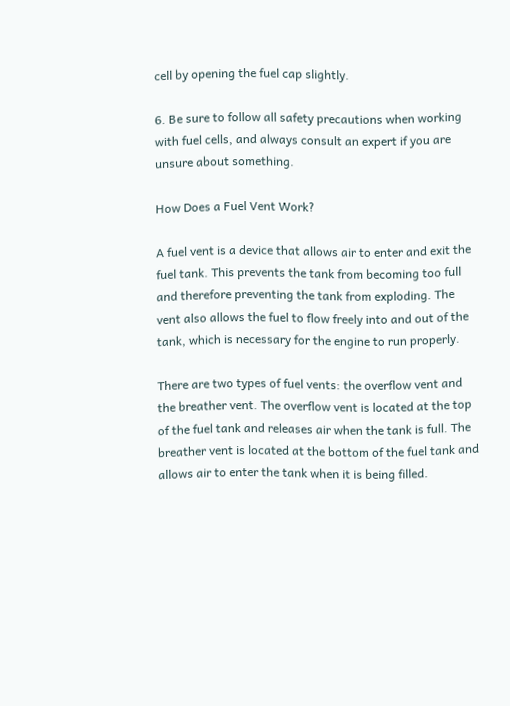cell by opening the fuel cap slightly.

6. Be sure to follow all safety precautions when working with fuel cells, and always consult an expert if you are unsure about something.

How Does a Fuel Vent Work?

A fuel vent is a device that allows air to enter and exit the fuel tank. This prevents the tank from becoming too full and therefore preventing the tank from exploding. The vent also allows the fuel to flow freely into and out of the tank, which is necessary for the engine to run properly.

There are two types of fuel vents: the overflow vent and the breather vent. The overflow vent is located at the top of the fuel tank and releases air when the tank is full. The breather vent is located at the bottom of the fuel tank and allows air to enter the tank when it is being filled.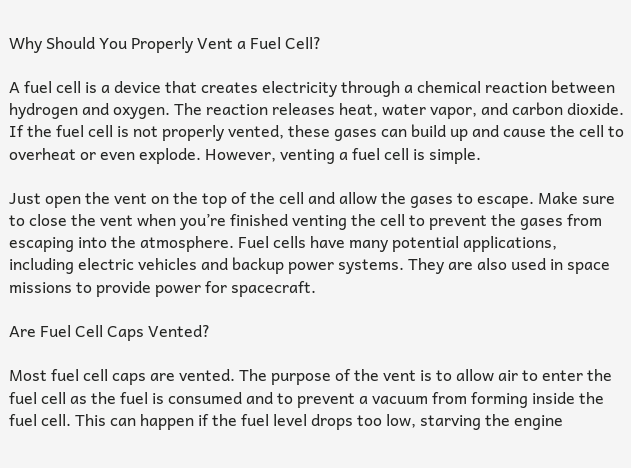Why Should You Properly Vent a Fuel Cell?

A fuel cell is a device that creates electricity through a chemical reaction between hydrogen and oxygen. The reaction releases heat, water vapor, and carbon dioxide. If the fuel cell is not properly vented, these gases can build up and cause the cell to overheat or even explode. However, venting a fuel cell is simple.

Just open the vent on the top of the cell and allow the gases to escape. Make sure to close the vent when you’re finished venting the cell to prevent the gases from escaping into the atmosphere. Fuel cells have many potential applications, including electric vehicles and backup power systems. They are also used in space missions to provide power for spacecraft.

Are Fuel Cell Caps Vented?

Most fuel cell caps are vented. The purpose of the vent is to allow air to enter the fuel cell as the fuel is consumed and to prevent a vacuum from forming inside the fuel cell. This can happen if the fuel level drops too low, starving the engine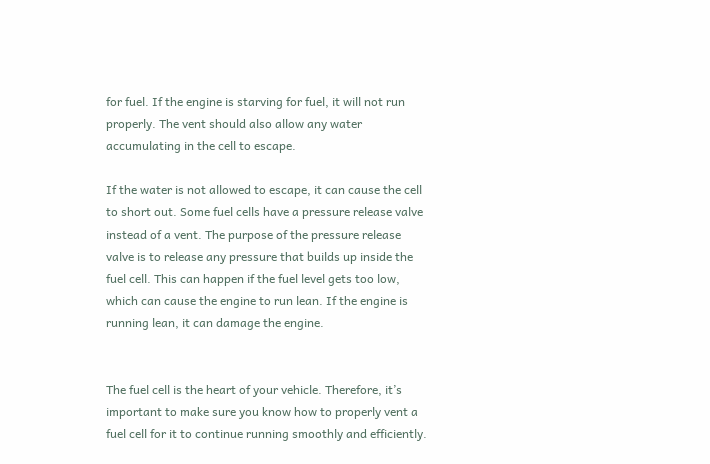for fuel. If the engine is starving for fuel, it will not run properly. The vent should also allow any water accumulating in the cell to escape.

If the water is not allowed to escape, it can cause the cell to short out. Some fuel cells have a pressure release valve instead of a vent. The purpose of the pressure release valve is to release any pressure that builds up inside the fuel cell. This can happen if the fuel level gets too low, which can cause the engine to run lean. If the engine is running lean, it can damage the engine.


The fuel cell is the heart of your vehicle. Therefore, it’s important to make sure you know how to properly vent a fuel cell for it to continue running smoothly and efficiently.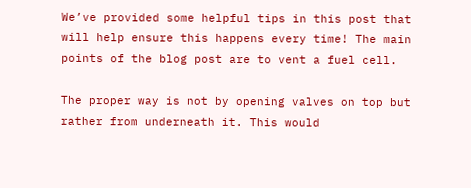We’ve provided some helpful tips in this post that will help ensure this happens every time! The main points of the blog post are to vent a fuel cell.

The proper way is not by opening valves on top but rather from underneath it. This would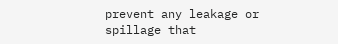prevent any leakage or spillage that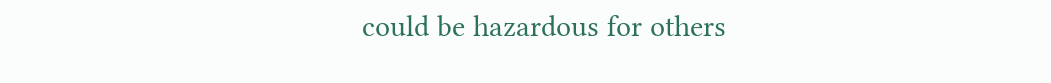could be hazardous for others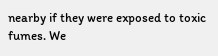nearby if they were exposed to toxic fumes. We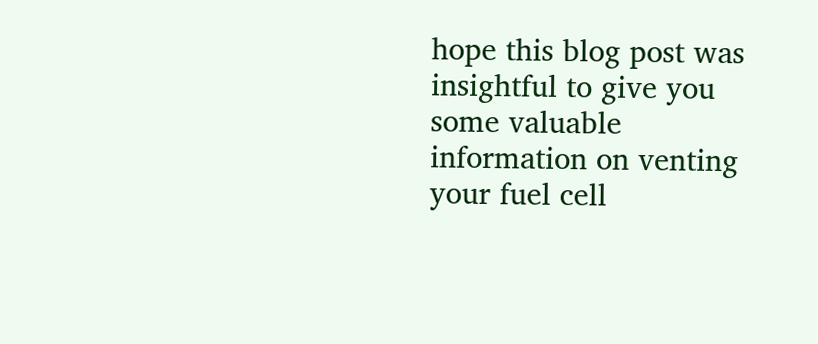hope this blog post was insightful to give you some valuable information on venting your fuel cell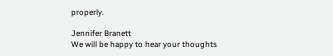properly.

Jennifer Branett
We will be happy to hear your thoughts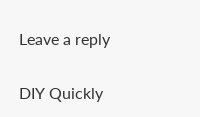Leave a reply

DIY Quickly